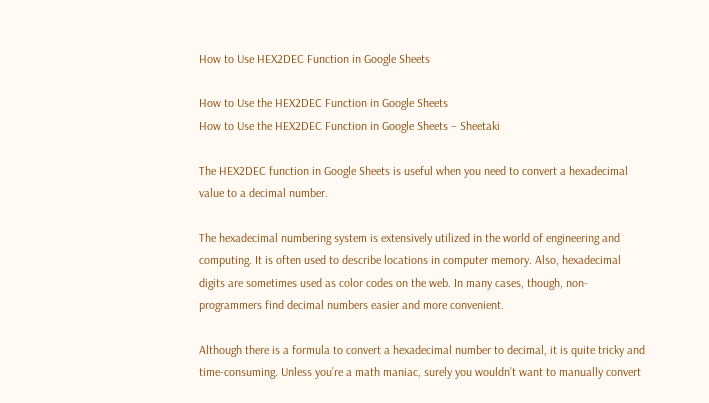How to Use HEX2DEC Function in Google Sheets

How to Use the HEX2DEC Function in Google Sheets
How to Use the HEX2DEC Function in Google Sheets – Sheetaki

The HEX2DEC function in Google Sheets is useful when you need to convert a hexadecimal value to a decimal number.

The hexadecimal numbering system is extensively utilized in the world of engineering and computing. It is often used to describe locations in computer memory. Also, hexadecimal digits are sometimes used as color codes on the web. In many cases, though, non-programmers find decimal numbers easier and more convenient.

Although there is a formula to convert a hexadecimal number to decimal, it is quite tricky and time-consuming. Unless you’re a math maniac, surely you wouldn’t want to manually convert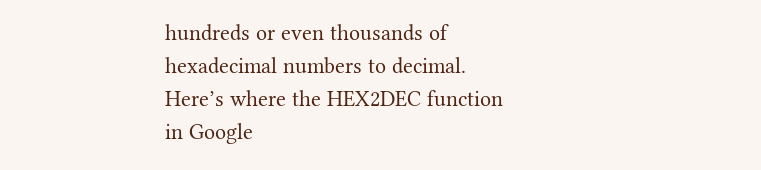hundreds or even thousands of hexadecimal numbers to decimal. Here’s where the HEX2DEC function in Google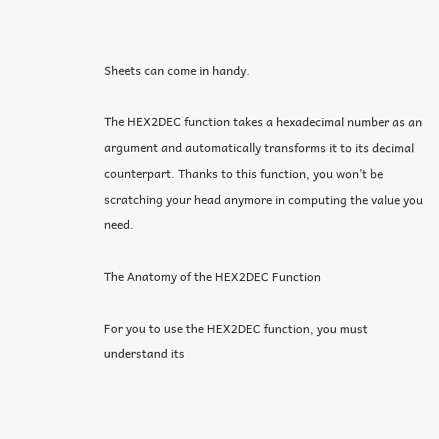Sheets can come in handy.

The HEX2DEC function takes a hexadecimal number as an argument and automatically transforms it to its decimal counterpart. Thanks to this function, you won’t be scratching your head anymore in computing the value you need.

The Anatomy of the HEX2DEC Function

For you to use the HEX2DEC function, you must understand its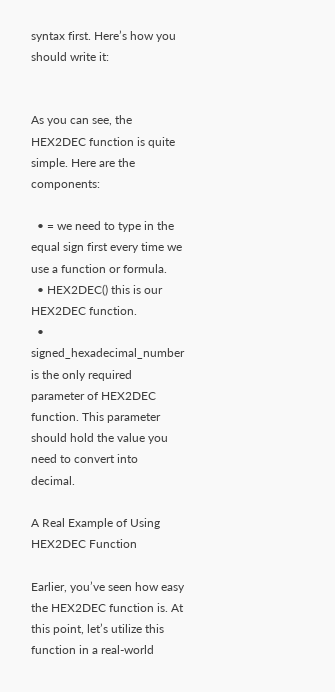syntax first. Here’s how you should write it:


As you can see, the HEX2DEC function is quite simple. Here are the components:

  • = we need to type in the equal sign first every time we use a function or formula.
  • HEX2DEC() this is our HEX2DEC function.
  • signed_hexadecimal_number is the only required parameter of HEX2DEC function. This parameter should hold the value you need to convert into decimal.

A Real Example of Using HEX2DEC Function

Earlier, you’ve seen how easy the HEX2DEC function is. At this point, let’s utilize this function in a real-world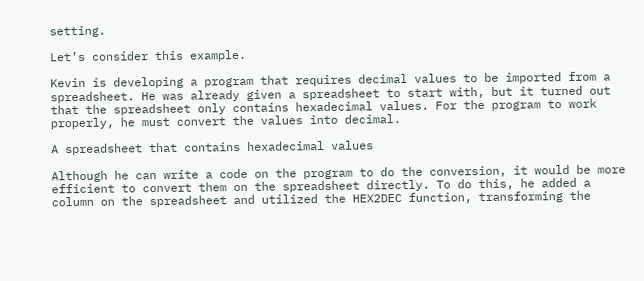setting.

Let’s consider this example.

Kevin is developing a program that requires decimal values to be imported from a spreadsheet. He was already given a spreadsheet to start with, but it turned out that the spreadsheet only contains hexadecimal values. For the program to work properly, he must convert the values into decimal.

A spreadsheet that contains hexadecimal values

Although he can write a code on the program to do the conversion, it would be more efficient to convert them on the spreadsheet directly. To do this, he added a column on the spreadsheet and utilized the HEX2DEC function, transforming the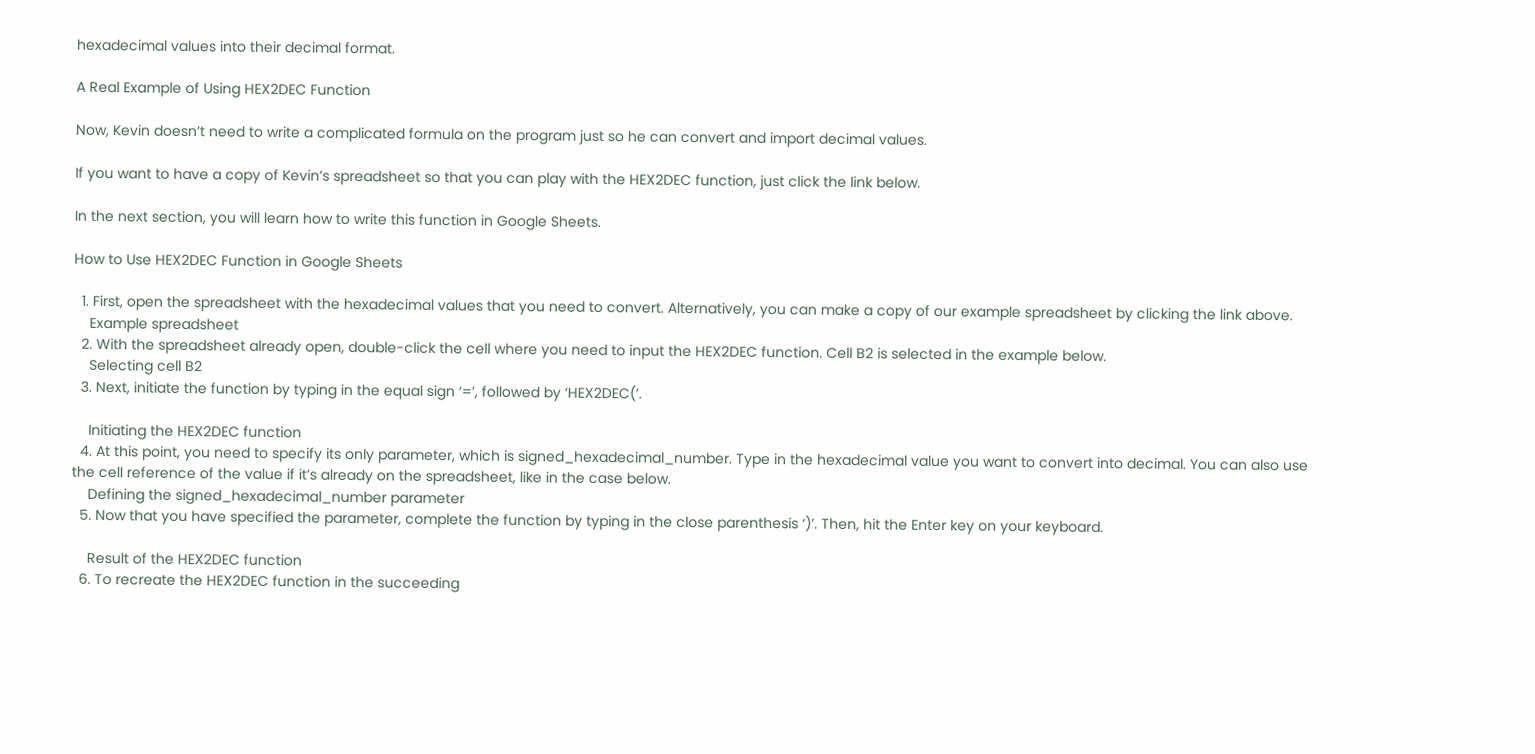hexadecimal values into their decimal format.

A Real Example of Using HEX2DEC Function

Now, Kevin doesn’t need to write a complicated formula on the program just so he can convert and import decimal values.

If you want to have a copy of Kevin’s spreadsheet so that you can play with the HEX2DEC function, just click the link below.

In the next section, you will learn how to write this function in Google Sheets.

How to Use HEX2DEC Function in Google Sheets

  1. First, open the spreadsheet with the hexadecimal values that you need to convert. Alternatively, you can make a copy of our example spreadsheet by clicking the link above.
    Example spreadsheet
  2. With the spreadsheet already open, double-click the cell where you need to input the HEX2DEC function. Cell B2 is selected in the example below.
    Selecting cell B2
  3. Next, initiate the function by typing in the equal sign ‘=’, followed by ‘HEX2DEC(’.

    Initiating the HEX2DEC function
  4. At this point, you need to specify its only parameter, which is signed_hexadecimal_number. Type in the hexadecimal value you want to convert into decimal. You can also use the cell reference of the value if it’s already on the spreadsheet, like in the case below.
    Defining the signed_hexadecimal_number parameter
  5. Now that you have specified the parameter, complete the function by typing in the close parenthesis ‘)’. Then, hit the Enter key on your keyboard.

    Result of the HEX2DEC function
  6. To recreate the HEX2DEC function in the succeeding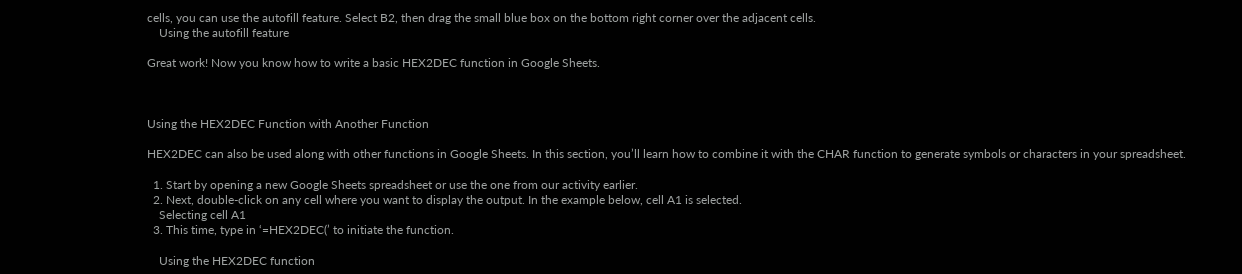cells, you can use the autofill feature. Select B2, then drag the small blue box on the bottom right corner over the adjacent cells.
    Using the autofill feature

Great work! Now you know how to write a basic HEX2DEC function in Google Sheets.



Using the HEX2DEC Function with Another Function

HEX2DEC can also be used along with other functions in Google Sheets. In this section, you’ll learn how to combine it with the CHAR function to generate symbols or characters in your spreadsheet.

  1. Start by opening a new Google Sheets spreadsheet or use the one from our activity earlier.
  2. Next, double-click on any cell where you want to display the output. In the example below, cell A1 is selected.
    Selecting cell A1
  3. This time, type in ‘=HEX2DEC(’ to initiate the function.

    Using the HEX2DEC function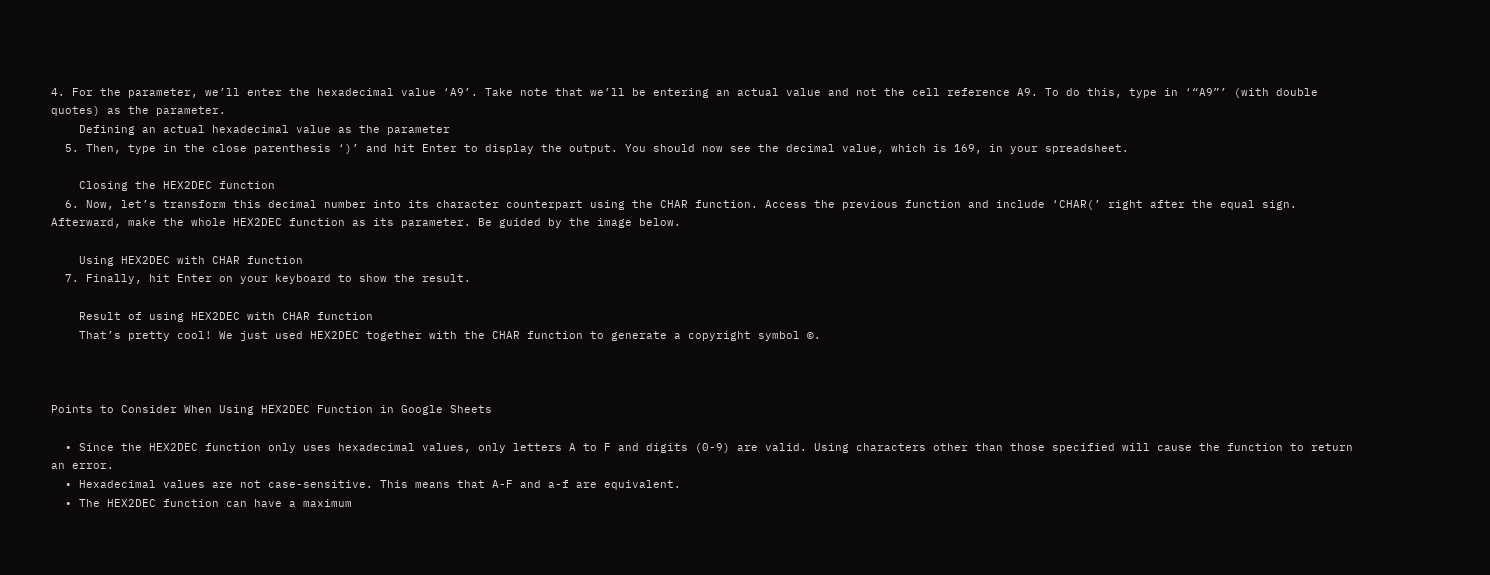4. For the parameter, we’ll enter the hexadecimal value ‘A9’. Take note that we’ll be entering an actual value and not the cell reference A9. To do this, type in ‘“A9”’ (with double quotes) as the parameter.
    Defining an actual hexadecimal value as the parameter
  5. Then, type in the close parenthesis ‘)’ and hit Enter to display the output. You should now see the decimal value, which is 169, in your spreadsheet.

    Closing the HEX2DEC function
  6. Now, let’s transform this decimal number into its character counterpart using the CHAR function. Access the previous function and include ‘CHAR(’ right after the equal sign. Afterward, make the whole HEX2DEC function as its parameter. Be guided by the image below.

    Using HEX2DEC with CHAR function
  7. Finally, hit Enter on your keyboard to show the result.

    Result of using HEX2DEC with CHAR function
    That’s pretty cool! We just used HEX2DEC together with the CHAR function to generate a copyright symbol ©.



Points to Consider When Using HEX2DEC Function in Google Sheets

  • Since the HEX2DEC function only uses hexadecimal values, only letters A to F and digits (0-9) are valid. Using characters other than those specified will cause the function to return an error.
  • Hexadecimal values are not case-sensitive. This means that A-F and a-f are equivalent.
  • The HEX2DEC function can have a maximum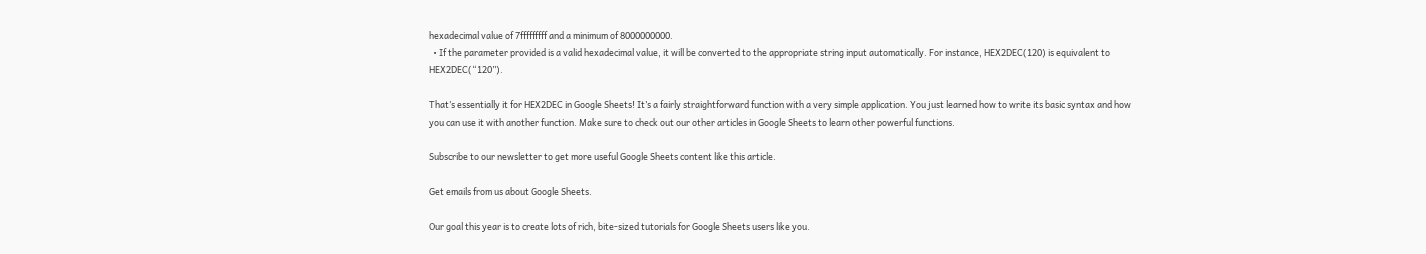hexadecimal value of 7fffffffff and a minimum of 8000000000.
  • If the parameter provided is a valid hexadecimal value, it will be converted to the appropriate string input automatically. For instance, HEX2DEC(120) is equivalent to HEX2DEC(“120”).

That’s essentially it for HEX2DEC in Google Sheets! It’s a fairly straightforward function with a very simple application. You just learned how to write its basic syntax and how you can use it with another function. Make sure to check out our other articles in Google Sheets to learn other powerful functions.

Subscribe to our newsletter to get more useful Google Sheets content like this article.

Get emails from us about Google Sheets.

Our goal this year is to create lots of rich, bite-sized tutorials for Google Sheets users like you.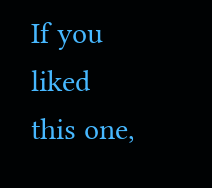If you liked this one,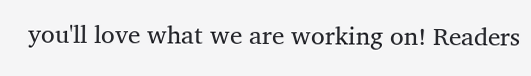you'll love what we are working on! Readers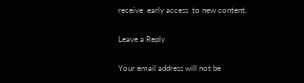receive  early access  to new content.

Leave a Reply

Your email address will not be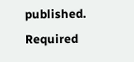published. Required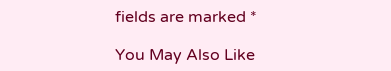fields are marked *

You May Also Like